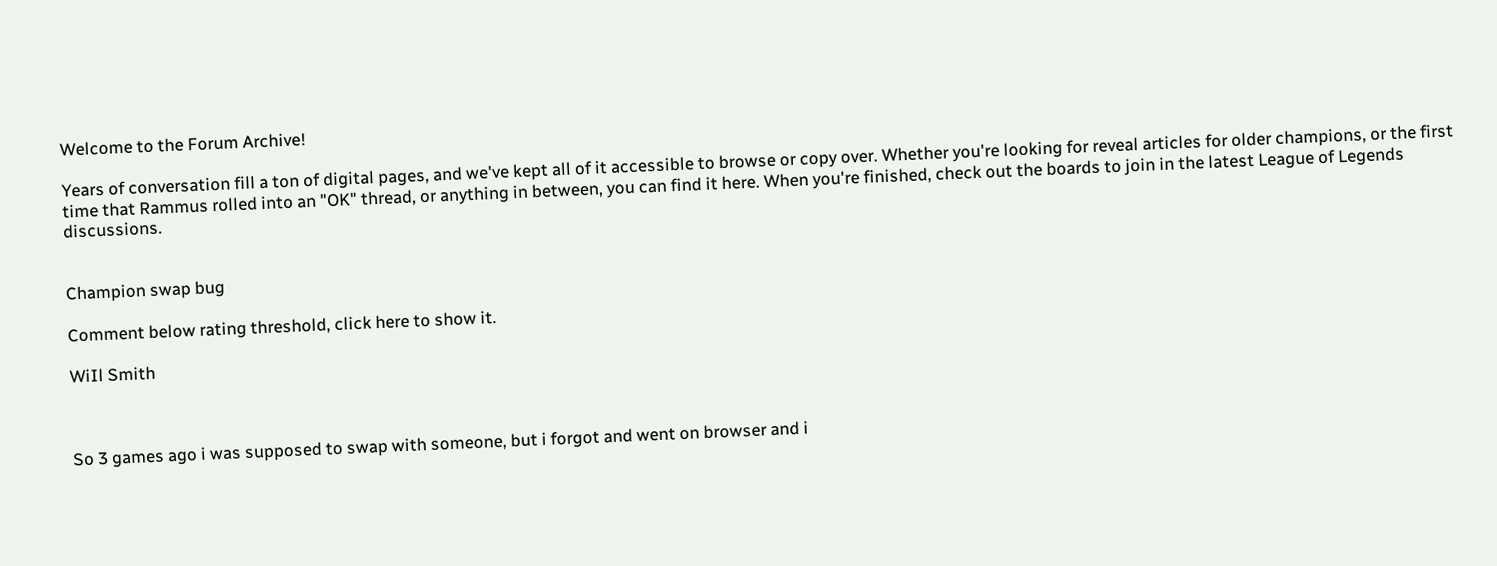Welcome to the Forum Archive!

Years of conversation fill a ton of digital pages, and we've kept all of it accessible to browse or copy over. Whether you're looking for reveal articles for older champions, or the first time that Rammus rolled into an "OK" thread, or anything in between, you can find it here. When you're finished, check out the boards to join in the latest League of Legends discussions.


Champion swap bug

Comment below rating threshold, click here to show it.

WiIl Smith



So 3 games ago i was supposed to swap with someone, but i forgot and went on browser and i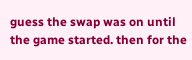guess the swap was on until the game started. then for the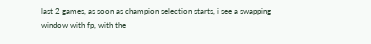last 2 games, as soon as champion selection starts, i see a swapping window with fp, with the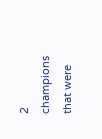2 champions that were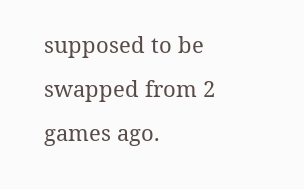supposed to be swapped from 2 games ago.